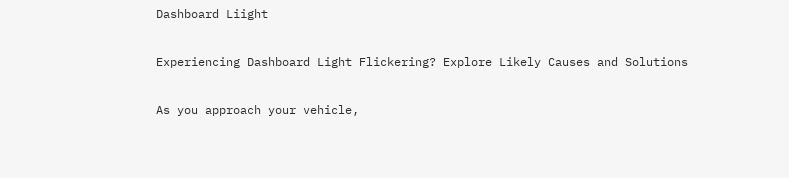Dashboard Liight

Experiencing Dashboard Light Flickering? Explore Likely Causes and Solutions

As you approach your vehicle,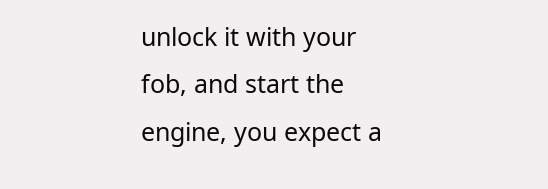unlock it with your fob, and start the engine, you expect a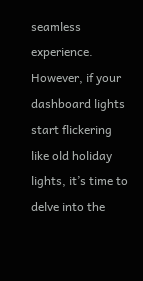seamless experience. However, if your dashboard lights start flickering like old holiday lights, it’s time to delve into the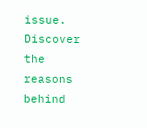issue. Discover the reasons behind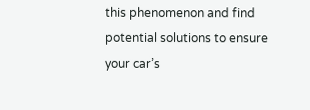this phenomenon and find potential solutions to ensure your car’s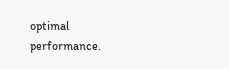optimal performance.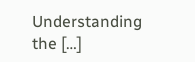Understanding the […]